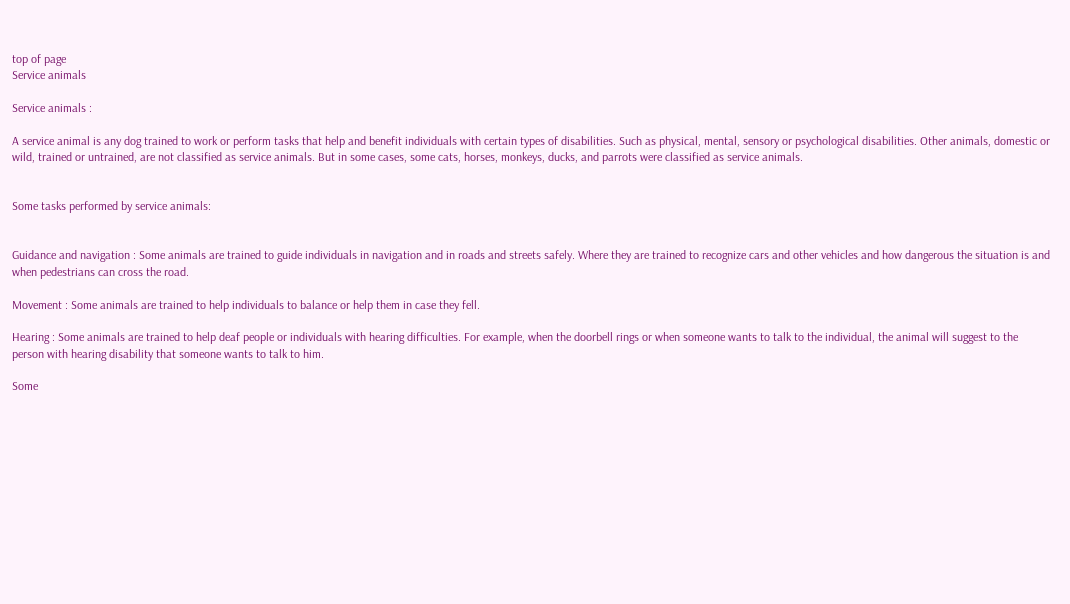top of page
Service animals

Service animals :

A service animal is any dog trained to work or perform tasks that help and benefit individuals with certain types of disabilities. Such as physical, mental, sensory or psychological disabilities. Other animals, domestic or wild, trained or untrained, are not classified as service animals. But in some cases, some cats, horses, monkeys, ducks, and parrots were classified as service animals.


Some tasks performed by service animals:


Guidance and navigation : Some animals are trained to guide individuals in navigation and in roads and streets safely. Where they are trained to recognize cars and other vehicles and how dangerous the situation is and when pedestrians can cross the road.

Movement : Some animals are trained to help individuals to balance or help them in case they fell.

Hearing : Some animals are trained to help deaf people or individuals with hearing difficulties. For example, when the doorbell rings or when someone wants to talk to the individual, the animal will suggest to the person with hearing disability that someone wants to talk to him.

Some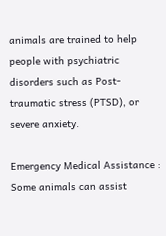animals are trained to help people with psychiatric disorders such as Post-traumatic stress (PTSD), or severe anxiety.

Emergency Medical Assistance : Some animals can assist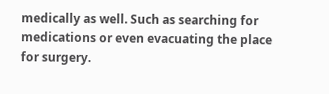medically as well. Such as searching for medications or even evacuating the place for surgery.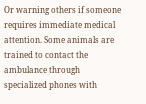Or warning others if someone requires immediate medical attention. Some animals are trained to contact the ambulance through specialized phones with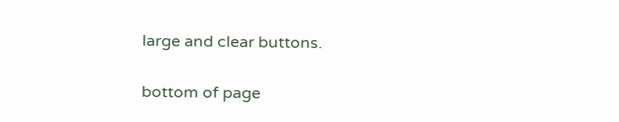large and clear buttons.

bottom of page